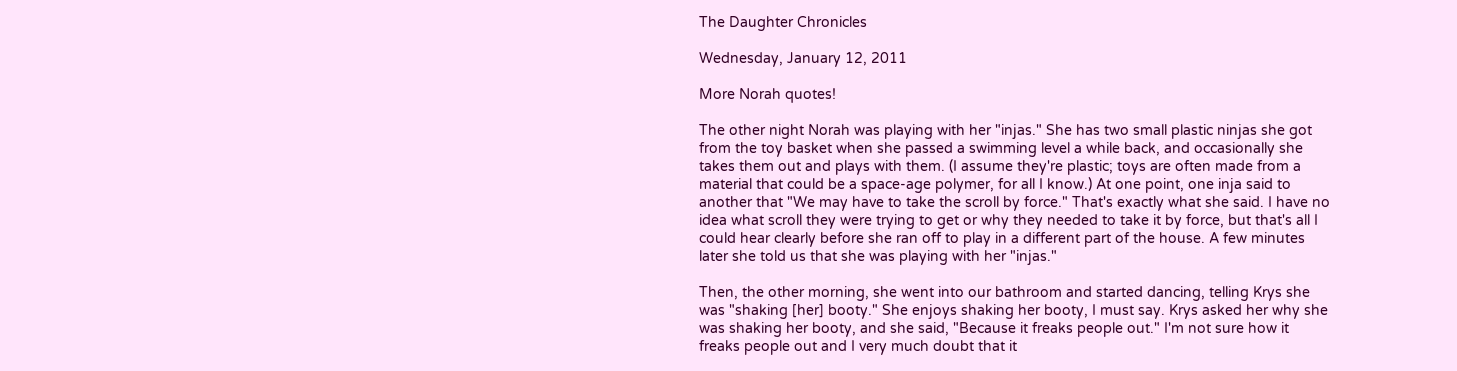The Daughter Chronicles

Wednesday, January 12, 2011

More Norah quotes!

The other night Norah was playing with her "injas." She has two small plastic ninjas she got from the toy basket when she passed a swimming level a while back, and occasionally she takes them out and plays with them. (I assume they're plastic; toys are often made from a material that could be a space-age polymer, for all I know.) At one point, one inja said to another that "We may have to take the scroll by force." That's exactly what she said. I have no idea what scroll they were trying to get or why they needed to take it by force, but that's all I could hear clearly before she ran off to play in a different part of the house. A few minutes later she told us that she was playing with her "injas."

Then, the other morning, she went into our bathroom and started dancing, telling Krys she was "shaking [her] booty." She enjoys shaking her booty, I must say. Krys asked her why she was shaking her booty, and she said, "Because it freaks people out." I'm not sure how it freaks people out and I very much doubt that it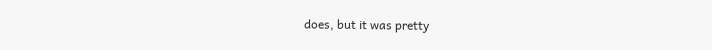does, but it was pretty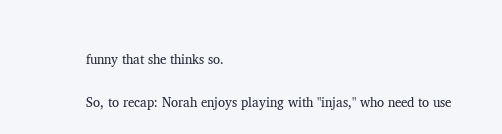funny that she thinks so.

So, to recap: Norah enjoys playing with "injas," who need to use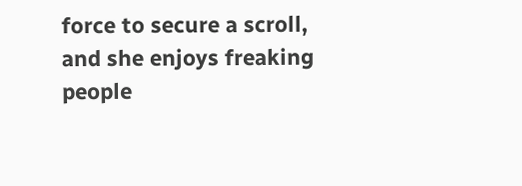force to secure a scroll, and she enjoys freaking people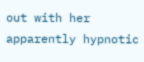out with her apparently hypnotic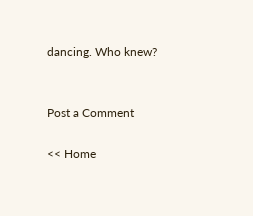dancing. Who knew?


Post a Comment

<< Home